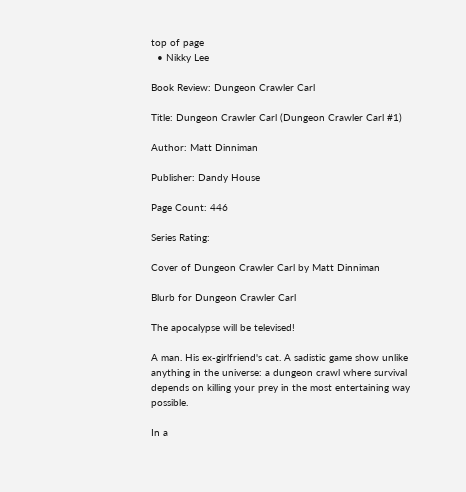top of page
  • Nikky Lee

Book Review: Dungeon Crawler Carl

Title: Dungeon Crawler Carl (Dungeon Crawler Carl #1)

Author: Matt Dinniman

Publisher: Dandy House

Page Count: 446

Series Rating:

Cover of Dungeon Crawler Carl by Matt Dinniman

Blurb for Dungeon Crawler Carl

The apocalypse will be televised!

A man. His ex-girlfriend's cat. A sadistic game show unlike anything in the universe: a dungeon crawl where survival depends on killing your prey in the most entertaining way possible.

In a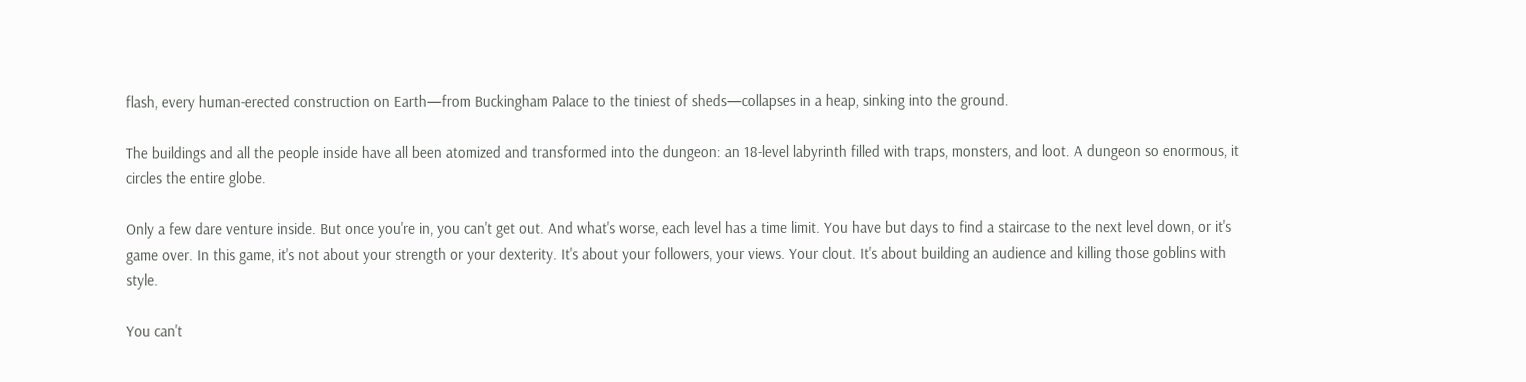flash, every human-erected construction on Earth—from Buckingham Palace to the tiniest of sheds—collapses in a heap, sinking into the ground.

The buildings and all the people inside have all been atomized and transformed into the dungeon: an 18-level labyrinth filled with traps, monsters, and loot. A dungeon so enormous, it circles the entire globe.

Only a few dare venture inside. But once you're in, you can't get out. And what's worse, each level has a time limit. You have but days to find a staircase to the next level down, or it's game over. In this game, it's not about your strength or your dexterity. It's about your followers, your views. Your clout. It's about building an audience and killing those goblins with style.

You can't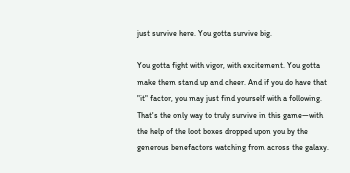just survive here. You gotta survive big.

You gotta fight with vigor, with excitement. You gotta make them stand up and cheer. And if you do have that "it" factor, you may just find yourself with a following. That's the only way to truly survive in this game—with the help of the loot boxes dropped upon you by the generous benefactors watching from across the galaxy.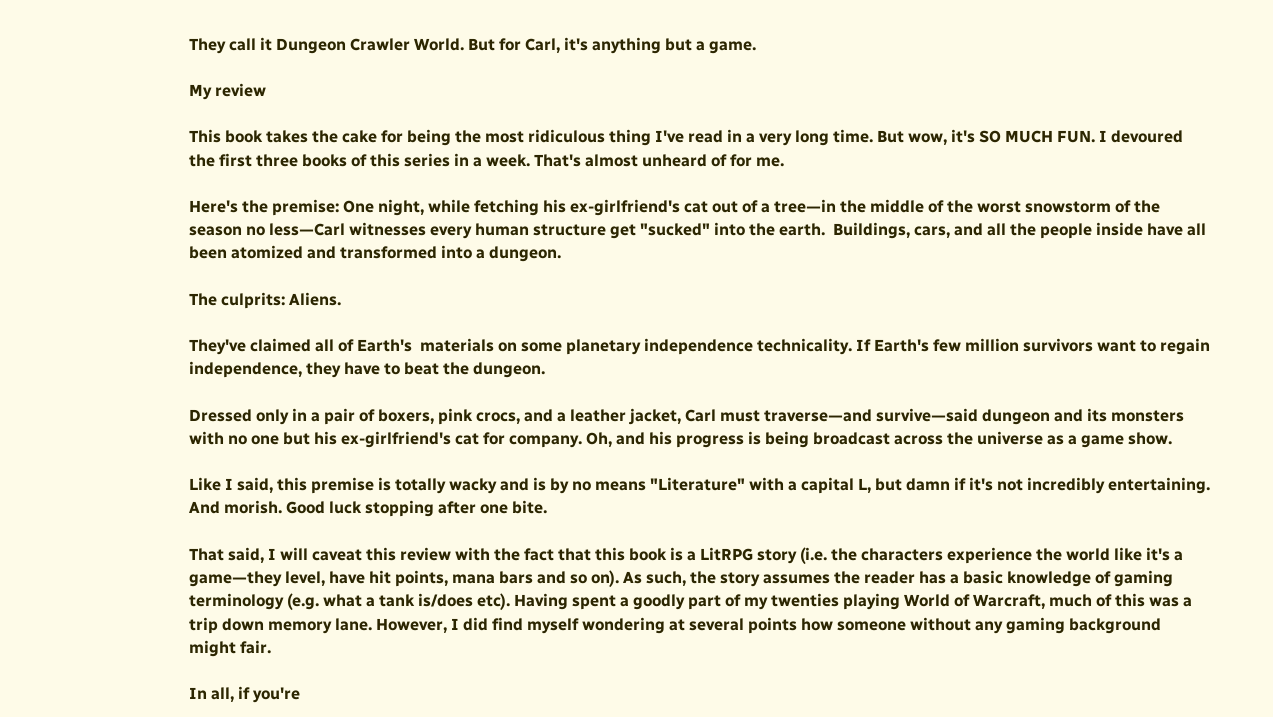They call it Dungeon Crawler World. But for Carl, it's anything but a game.

My review

This book takes the cake for being the most ridiculous thing I've read in a very long time. But wow, it's SO MUCH FUN. I devoured the first three books of this series in a week. That's almost unheard of for me.

Here's the premise: One night, while fetching his ex-girlfriend's cat out of a tree—in the middle of the worst snowstorm of the season no less—Carl witnesses every human structure get "sucked" into the earth.  Buildings, cars, and all the people inside have all been atomized and transformed into a dungeon.

The culprits: Aliens.

They've claimed all of Earth's  materials on some planetary independence technicality. If Earth's few million survivors want to regain independence, they have to beat the dungeon.

Dressed only in a pair of boxers, pink crocs, and a leather jacket, Carl must traverse—and survive—said dungeon and its monsters with no one but his ex-girlfriend's cat for company. Oh, and his progress is being broadcast across the universe as a game show.

Like I said, this premise is totally wacky and is by no means "Literature" with a capital L, but damn if it's not incredibly entertaining. And morish. Good luck stopping after one bite.

That said, I will caveat this review with the fact that this book is a LitRPG story (i.e. the characters experience the world like it's a game—they level, have hit points, mana bars and so on). As such, the story assumes the reader has a basic knowledge of gaming terminology (e.g. what a tank is/does etc). Having spent a goodly part of my twenties playing World of Warcraft, much of this was a trip down memory lane. However, I did find myself wondering at several points how someone without any gaming background might fair.

In all, if you're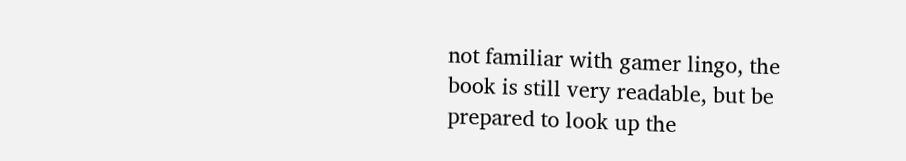not familiar with gamer lingo, the book is still very readable, but be prepared to look up the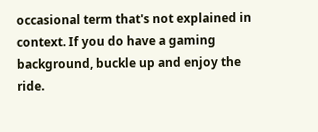occasional term that's not explained in context. If you do have a gaming background, buckle up and enjoy the ride.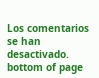Los comentarios se han desactivado.
bottom of page